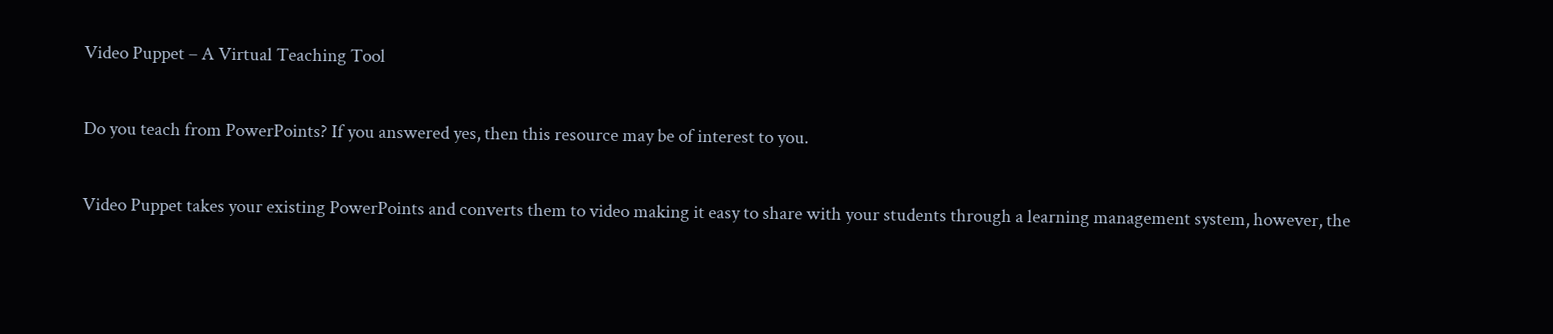Video Puppet – A Virtual Teaching Tool

Do you teach from PowerPoints? If you answered yes, then this resource may be of interest to you.

Video Puppet takes your existing PowerPoints and converts them to video making it easy to share with your students through a learning management system, however, the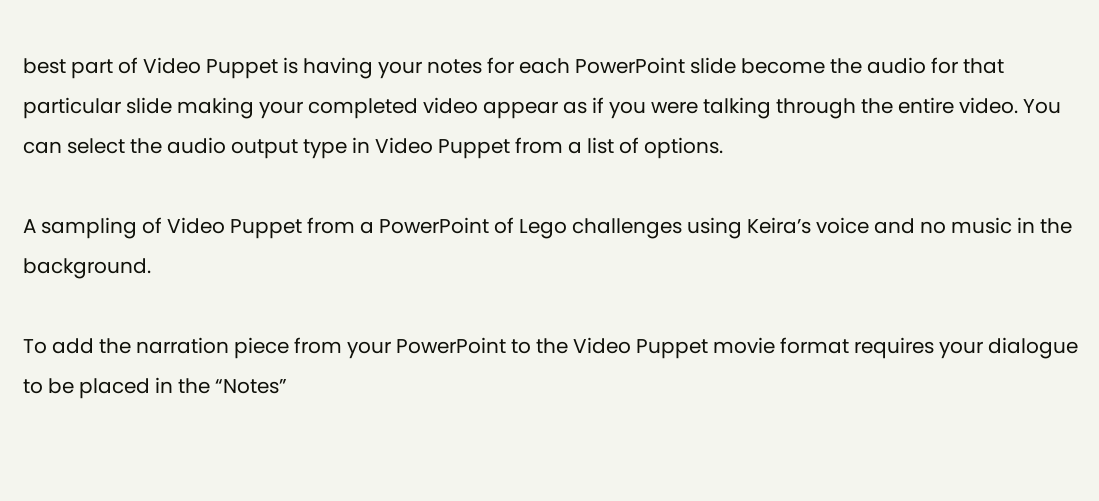best part of Video Puppet is having your notes for each PowerPoint slide become the audio for that particular slide making your completed video appear as if you were talking through the entire video. You can select the audio output type in Video Puppet from a list of options.

A sampling of Video Puppet from a PowerPoint of Lego challenges using Keira’s voice and no music in the background.

To add the narration piece from your PowerPoint to the Video Puppet movie format requires your dialogue to be placed in the “Notes”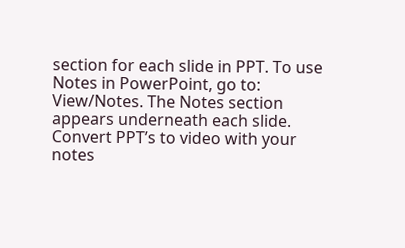section for each slide in PPT. To use Notes in PowerPoint, go to: View/Notes. The Notes section appears underneath each slide.
Convert PPT’s to video with your notes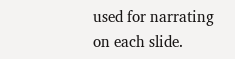used for narrating on each slide.